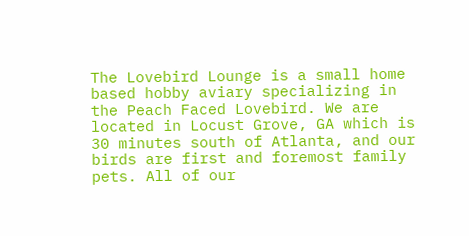The Lovebird Lounge is a small home based hobby aviary specializing in the Peach Faced Lovebird. We are located in Locust Grove, GA which is 30 minutes south of Atlanta, and our birds are first and foremost family pets. All of our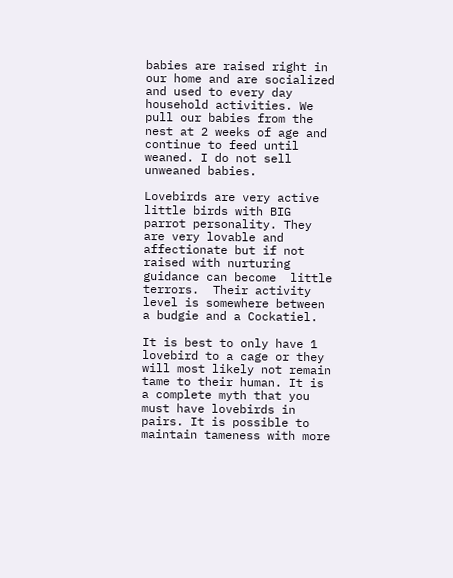babies are raised right in our home and are socialized and used to every day household activities. We pull our babies from the nest at 2 weeks of age and continue to feed until weaned. I do not sell unweaned babies.

Lovebirds are very active little birds with BIG parrot personality. They are very lovable and affectionate but if not raised with nurturing guidance can become  little terrors.  Their activity level is somewhere between a budgie and a Cockatiel.

It is best to only have 1 lovebird to a cage or they will most likely not remain tame to their human. It is a complete myth that you must have lovebirds in pairs. It is possible to maintain tameness with more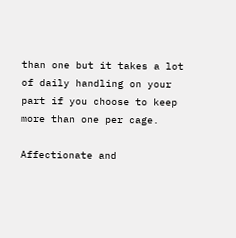than one but it takes a lot of daily handling on your part if you choose to keep more than one per cage.

Affectionate and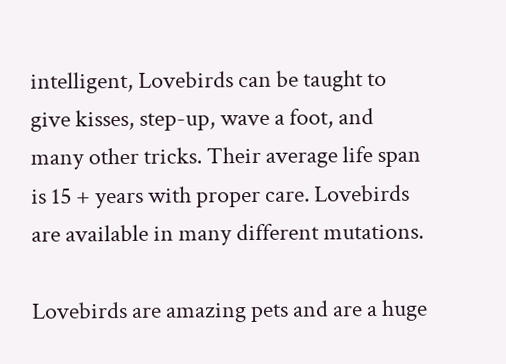intelligent, Lovebirds can be taught to give kisses, step-up, wave a foot, and many other tricks. Their average life span is 15 + years with proper care. Lovebirds are available in many different mutations.

Lovebirds are amazing pets and are a huge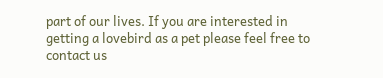part of our lives. If you are interested in getting a lovebird as a pet please feel free to contact us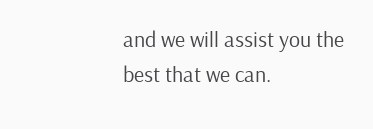and we will assist you the best that we can.